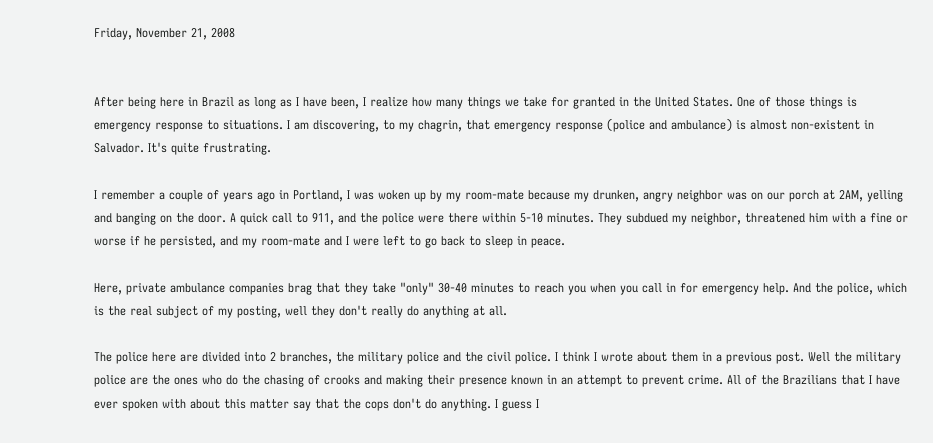Friday, November 21, 2008


After being here in Brazil as long as I have been, I realize how many things we take for granted in the United States. One of those things is emergency response to situations. I am discovering, to my chagrin, that emergency response (police and ambulance) is almost non-existent in Salvador. It's quite frustrating.

I remember a couple of years ago in Portland, I was woken up by my room-mate because my drunken, angry neighbor was on our porch at 2AM, yelling and banging on the door. A quick call to 911, and the police were there within 5-10 minutes. They subdued my neighbor, threatened him with a fine or worse if he persisted, and my room-mate and I were left to go back to sleep in peace.

Here, private ambulance companies brag that they take "only" 30-40 minutes to reach you when you call in for emergency help. And the police, which is the real subject of my posting, well they don't really do anything at all.

The police here are divided into 2 branches, the military police and the civil police. I think I wrote about them in a previous post. Well the military police are the ones who do the chasing of crooks and making their presence known in an attempt to prevent crime. All of the Brazilians that I have ever spoken with about this matter say that the cops don't do anything. I guess I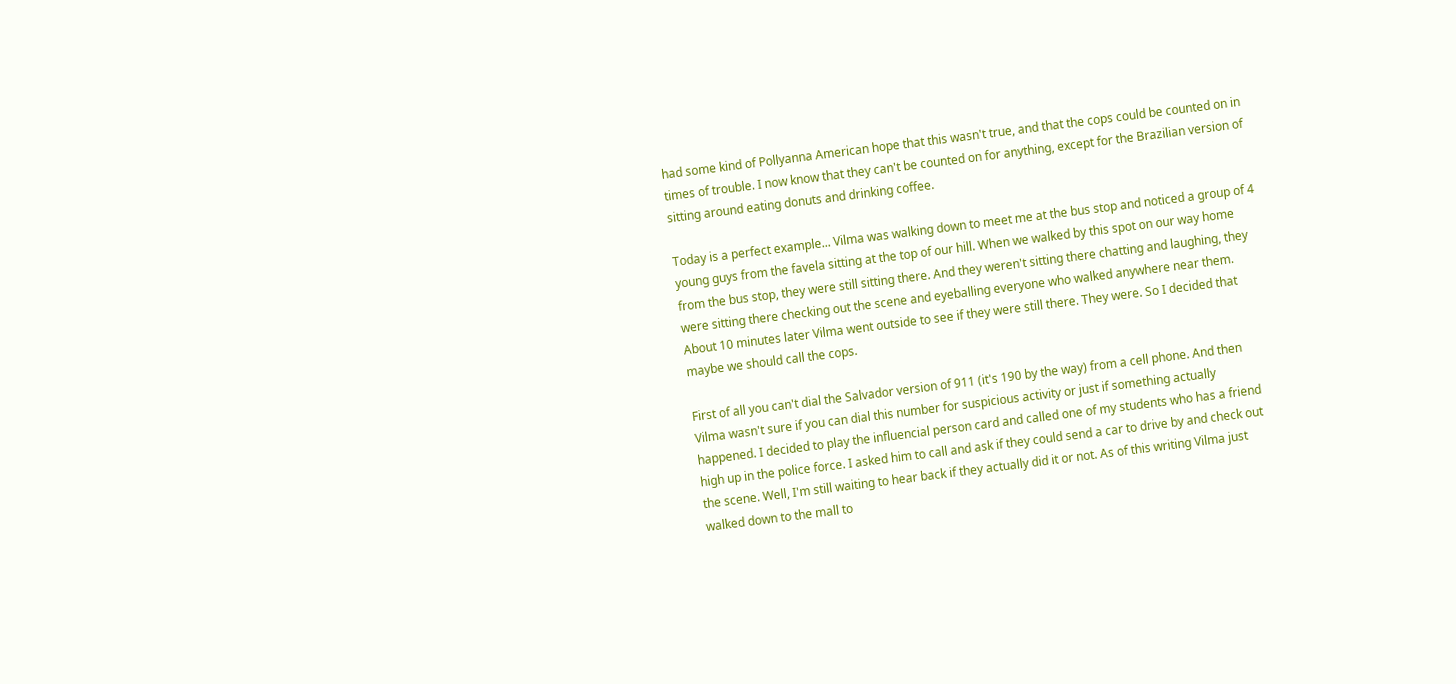had some kind of Pollyanna American hope that this wasn't true, and that the cops could be counted on in times of trouble. I now know that they can't be counted on for anything, except for the Brazilian version of sitting around eating donuts and drinking coffee.

Today is a perfect example... Vilma was walking down to meet me at the bus stop and noticed a group of 4 young guys from the favela sitting at the top of our hill. When we walked by this spot on our way home from the bus stop, they were still sitting there. And they weren't sitting there chatting and laughing, they were sitting there checking out the scene and eyeballing everyone who walked anywhere near them. About 10 minutes later Vilma went outside to see if they were still there. They were. So I decided that maybe we should call the cops.

First of all you can't dial the Salvador version of 911 (it's 190 by the way) from a cell phone. And then Vilma wasn't sure if you can dial this number for suspicious activity or just if something actually happened. I decided to play the influencial person card and called one of my students who has a friend high up in the police force. I asked him to call and ask if they could send a car to drive by and check out the scene. Well, I'm still waiting to hear back if they actually did it or not. As of this writing Vilma just walked down to the mall to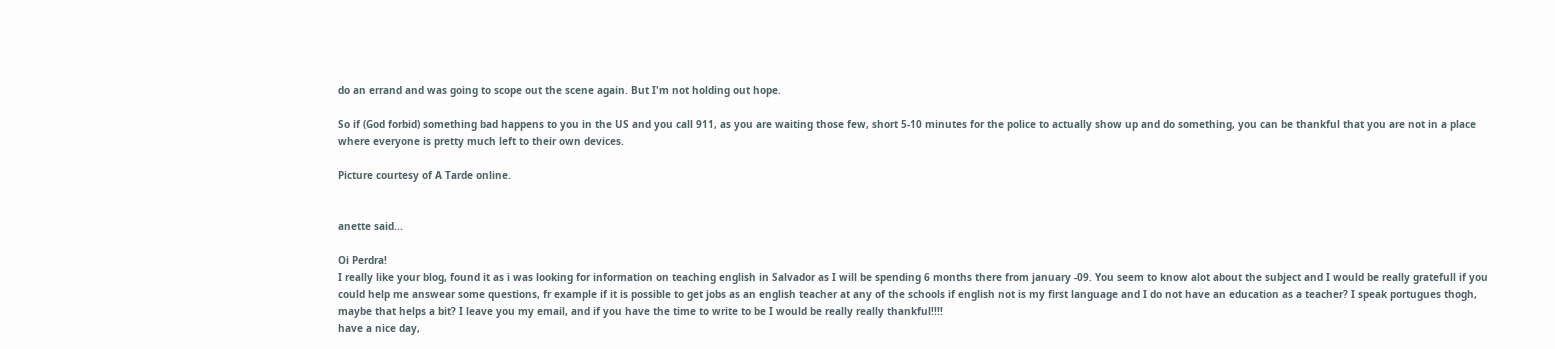do an errand and was going to scope out the scene again. But I'm not holding out hope.

So if (God forbid) something bad happens to you in the US and you call 911, as you are waiting those few, short 5-10 minutes for the police to actually show up and do something, you can be thankful that you are not in a place where everyone is pretty much left to their own devices.

Picture courtesy of A Tarde online.


anette said...

Oi Perdra!
I really like your blog, found it as i was looking for information on teaching english in Salvador as I will be spending 6 months there from january -09. You seem to know alot about the subject and I would be really gratefull if you could help me answear some questions, fr example if it is possible to get jobs as an english teacher at any of the schools if english not is my first language and I do not have an education as a teacher? I speak portugues thogh, maybe that helps a bit? I leave you my email, and if you have the time to write to be I would be really really thankful!!!!
have a nice day,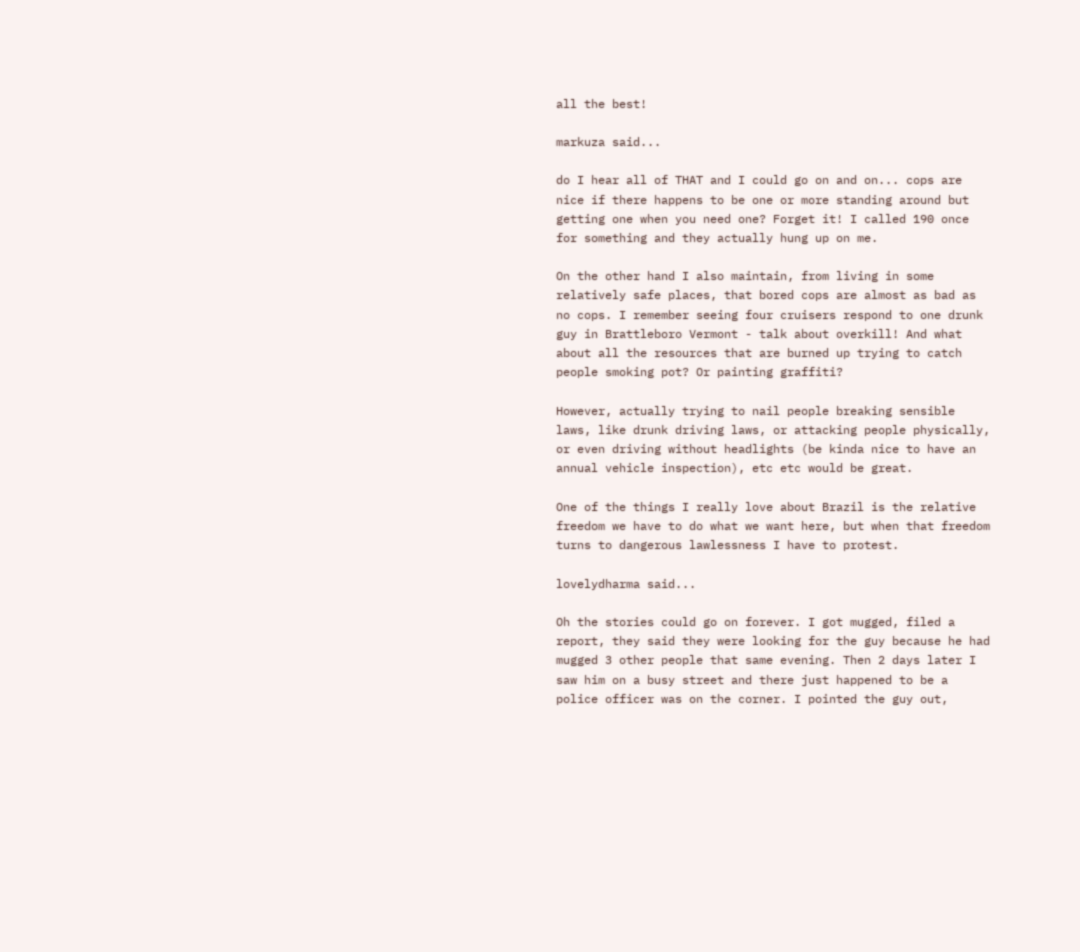all the best!

markuza said...

do I hear all of THAT and I could go on and on... cops are nice if there happens to be one or more standing around but getting one when you need one? Forget it! I called 190 once for something and they actually hung up on me.

On the other hand I also maintain, from living in some relatively safe places, that bored cops are almost as bad as no cops. I remember seeing four cruisers respond to one drunk guy in Brattleboro Vermont - talk about overkill! And what about all the resources that are burned up trying to catch people smoking pot? Or painting graffiti?

However, actually trying to nail people breaking sensible laws, like drunk driving laws, or attacking people physically, or even driving without headlights (be kinda nice to have an annual vehicle inspection), etc etc would be great.

One of the things I really love about Brazil is the relative freedom we have to do what we want here, but when that freedom turns to dangerous lawlessness I have to protest.

lovelydharma said...

Oh the stories could go on forever. I got mugged, filed a report, they said they were looking for the guy because he had mugged 3 other people that same evening. Then 2 days later I saw him on a busy street and there just happened to be a police officer was on the corner. I pointed the guy out,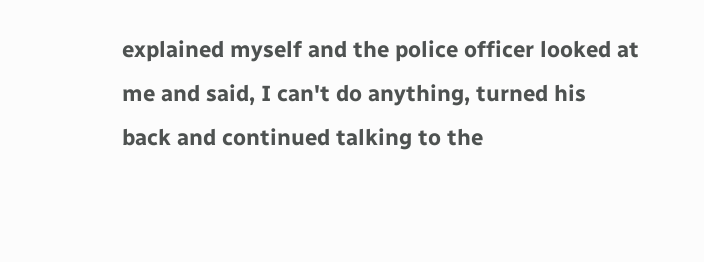explained myself and the police officer looked at me and said, I can't do anything, turned his back and continued talking to the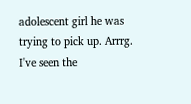adolescent girl he was trying to pick up. Arrrg. I've seen the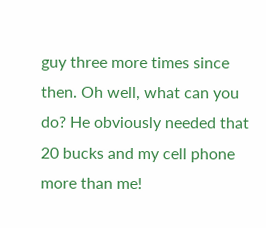guy three more times since then. Oh well, what can you do? He obviously needed that 20 bucks and my cell phone more than me!